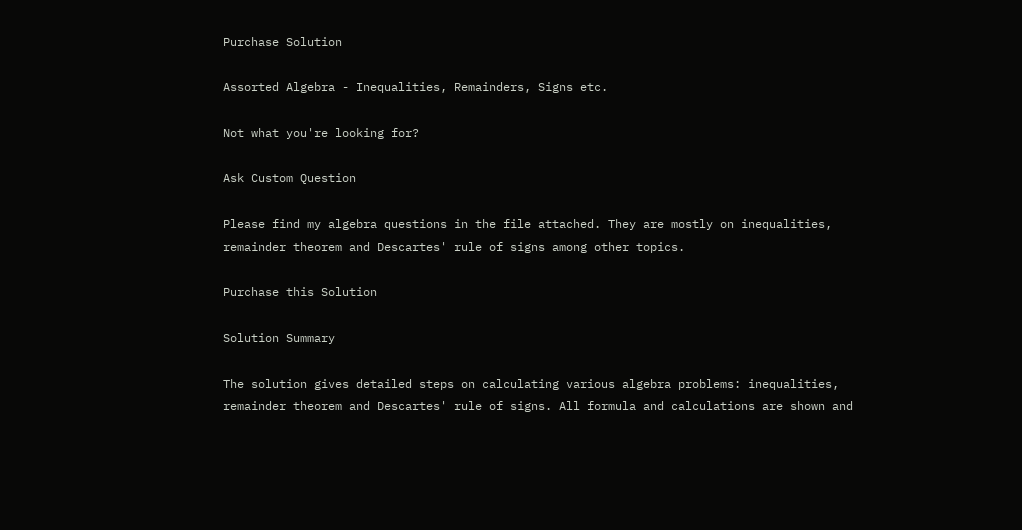Purchase Solution

Assorted Algebra - Inequalities, Remainders, Signs etc.

Not what you're looking for?

Ask Custom Question

Please find my algebra questions in the file attached. They are mostly on inequalities, remainder theorem and Descartes' rule of signs among other topics.

Purchase this Solution

Solution Summary

The solution gives detailed steps on calculating various algebra problems: inequalities, remainder theorem and Descartes' rule of signs. All formula and calculations are shown and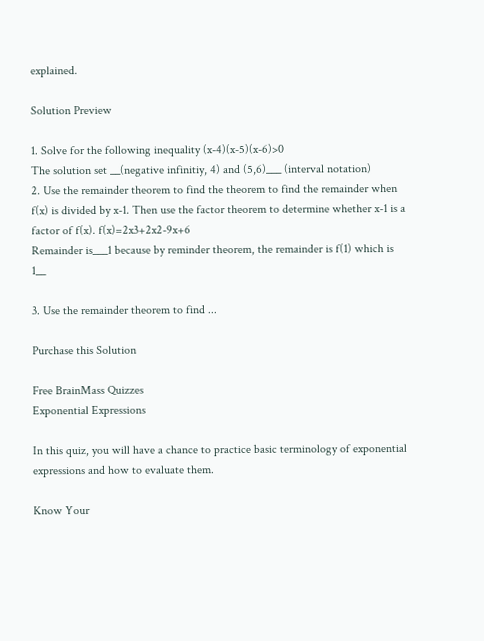explained.

Solution Preview

1. Solve for the following inequality (x-4)(x-5)(x-6)>0
The solution set __(negative infinitiy, 4) and (5,6)___ (interval notation)
2. Use the remainder theorem to find the theorem to find the remainder when f(x) is divided by x-1. Then use the factor theorem to determine whether x-1 is a factor of f(x). f(x)=2x3+2x2-9x+6
Remainder is___1 because by reminder theorem, the remainder is f(1) which is 1__

3. Use the remainder theorem to find ...

Purchase this Solution

Free BrainMass Quizzes
Exponential Expressions

In this quiz, you will have a chance to practice basic terminology of exponential expressions and how to evaluate them.

Know Your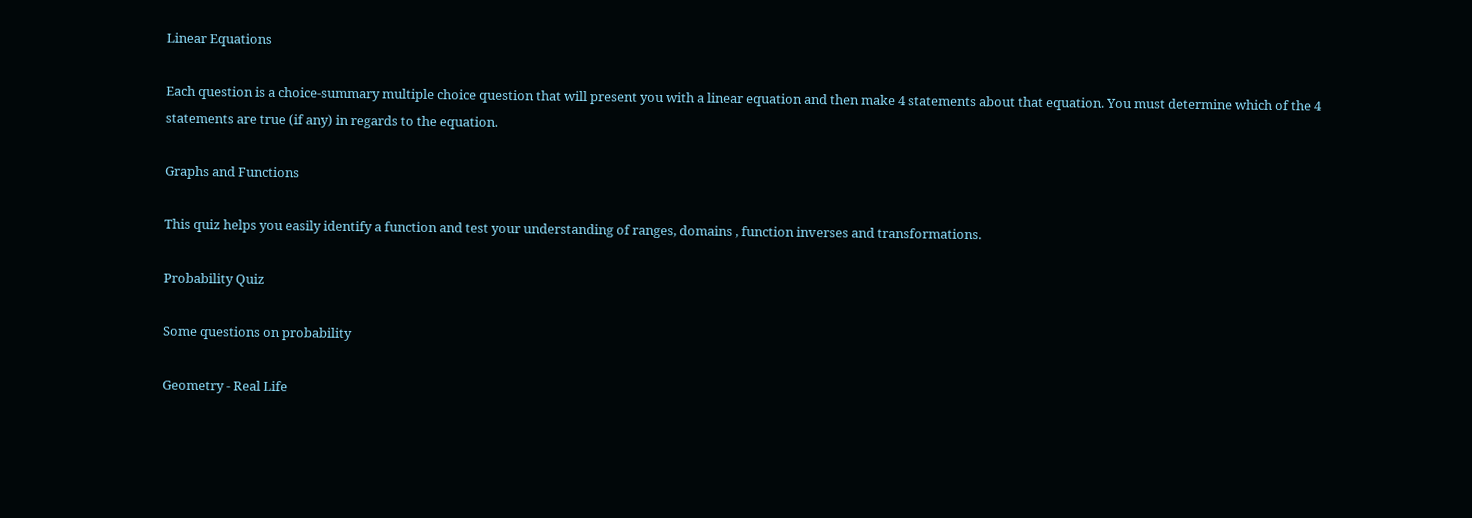Linear Equations

Each question is a choice-summary multiple choice question that will present you with a linear equation and then make 4 statements about that equation. You must determine which of the 4 statements are true (if any) in regards to the equation.

Graphs and Functions

This quiz helps you easily identify a function and test your understanding of ranges, domains , function inverses and transformations.

Probability Quiz

Some questions on probability

Geometry - Real Life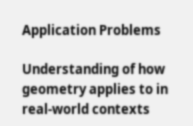Application Problems

Understanding of how geometry applies to in real-world contexts